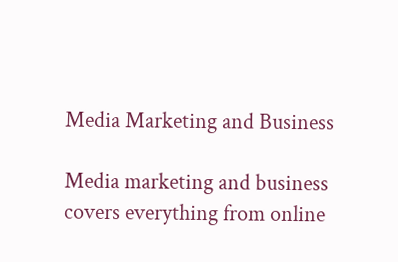Media Marketing and Business

Media marketing and business covers everything from online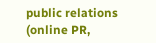public relations (online PR,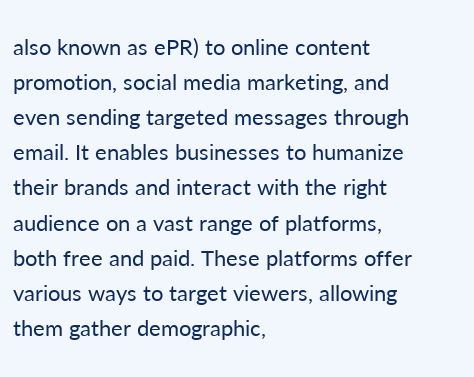also known as ePR) to online content promotion, social media marketing, and even sending targeted messages through email. It enables businesses to humanize their brands and interact with the right audience on a vast range of platforms, both free and paid. These platforms offer various ways to target viewers, allowing them gather demographic,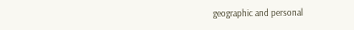geographic and personal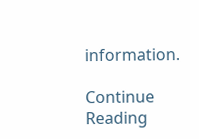information.

Continue Reading